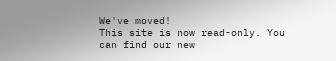We've moved!
This site is now read-only. You can find our new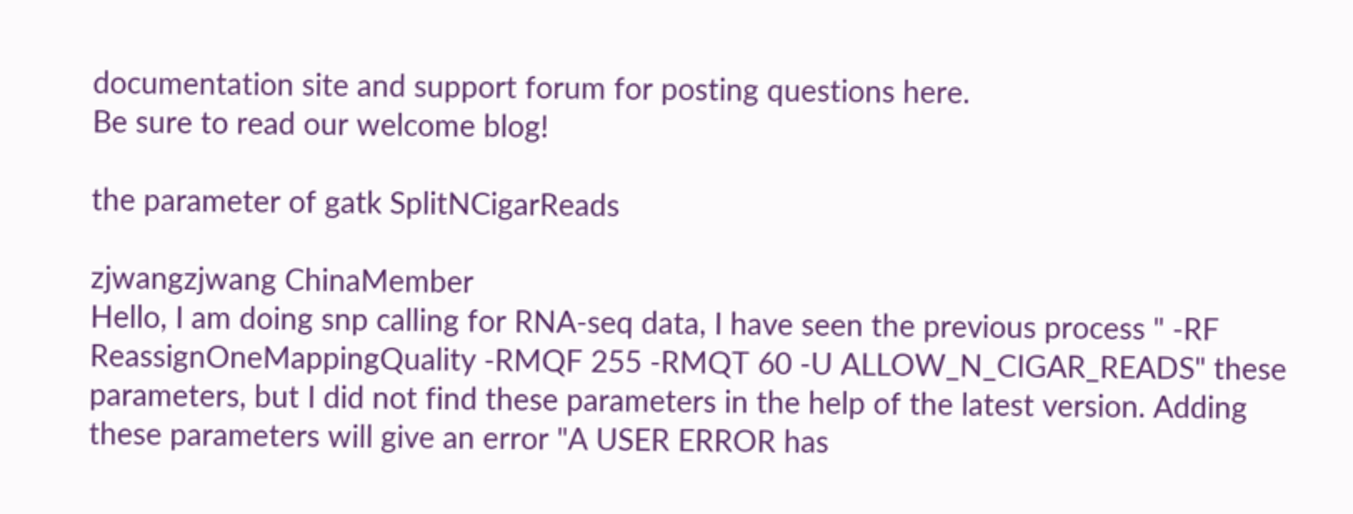documentation site and support forum for posting questions here.
Be sure to read our welcome blog!

the parameter of gatk SplitNCigarReads

zjwangzjwang ChinaMember
Hello, I am doing snp calling for RNA-seq data, I have seen the previous process " -RF ReassignOneMappingQuality -RMQF 255 -RMQT 60 -U ALLOW_N_CIGAR_READS" these parameters, but I did not find these parameters in the help of the latest version. Adding these parameters will give an error "A USER ERROR has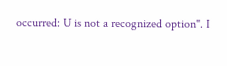occurred: U is not a recognized option". I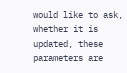would like to ask, whether it is updated, these parameters are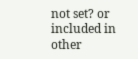not set? or included in other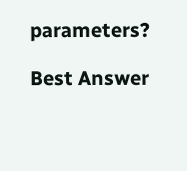parameters?

Best Answer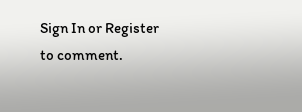Sign In or Register to comment.